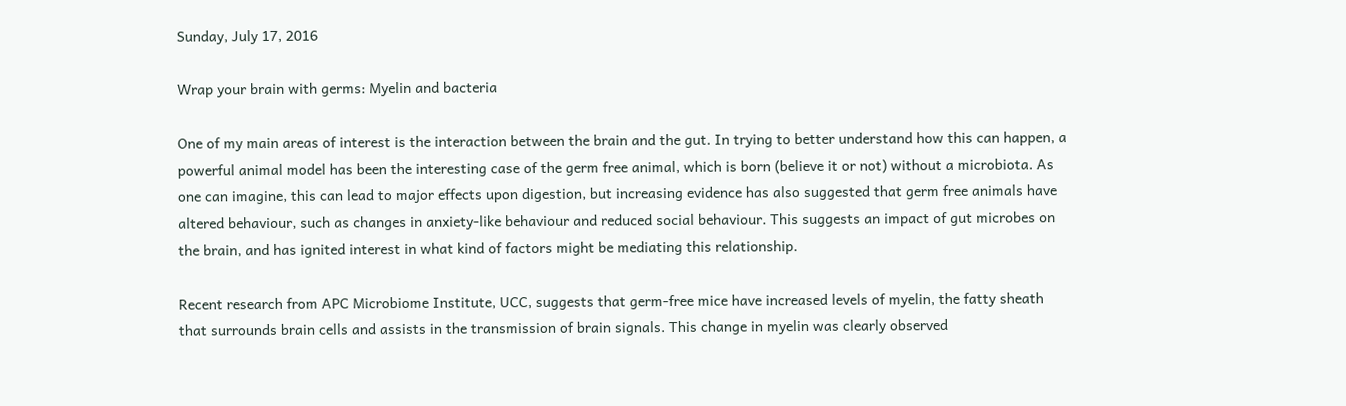Sunday, July 17, 2016

Wrap your brain with germs: Myelin and bacteria

One of my main areas of interest is the interaction between the brain and the gut. In trying to better understand how this can happen, a powerful animal model has been the interesting case of the germ free animal, which is born (believe it or not) without a microbiota. As one can imagine, this can lead to major effects upon digestion, but increasing evidence has also suggested that germ free animals have altered behaviour, such as changes in anxiety-like behaviour and reduced social behaviour. This suggests an impact of gut microbes on the brain, and has ignited interest in what kind of factors might be mediating this relationship.

Recent research from APC Microbiome Institute, UCC, suggests that germ-free mice have increased levels of myelin, the fatty sheath that surrounds brain cells and assists in the transmission of brain signals. This change in myelin was clearly observed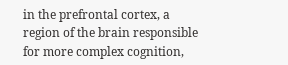in the prefrontal cortex, a region of the brain responsible for more complex cognition,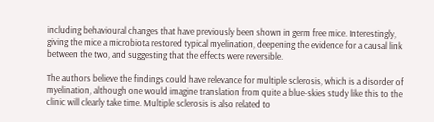including behavioural changes that have previously been shown in germ free mice. Interestingly, giving the mice a microbiota restored typical myelination, deepening the evidence for a causal link between the two, and suggesting that the effects were reversible.

The authors believe the findings could have relevance for multiple sclerosis, which is a disorder of myelination, although one would imagine translation from quite a blue-skies study like this to the clinic will clearly take time. Multiple sclerosis is also related to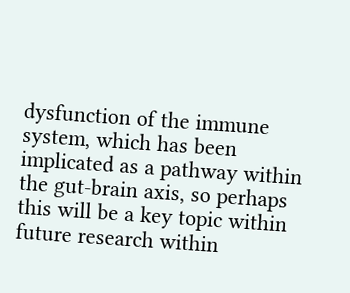dysfunction of the immune system, which has been implicated as a pathway within the gut-brain axis, so perhaps this will be a key topic within future research within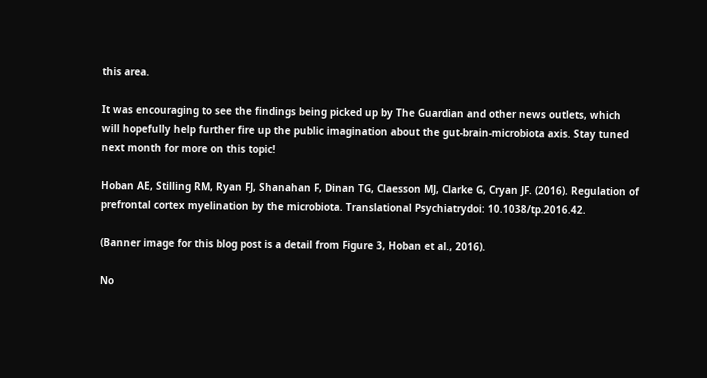this area.

It was encouraging to see the findings being picked up by The Guardian and other news outlets, which will hopefully help further fire up the public imagination about the gut-brain-microbiota axis. Stay tuned next month for more on this topic!

Hoban AE, Stilling RM, Ryan FJ, Shanahan F, Dinan TG, Claesson MJ, Clarke G, Cryan JF. (2016). Regulation of prefrontal cortex myelination by the microbiota. Translational Psychiatrydoi: 10.1038/tp.2016.42.

(Banner image for this blog post is a detail from Figure 3, Hoban et al., 2016).

No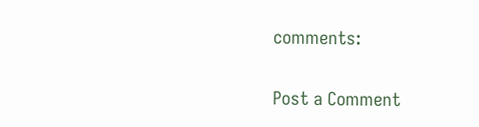comments:

Post a Comment